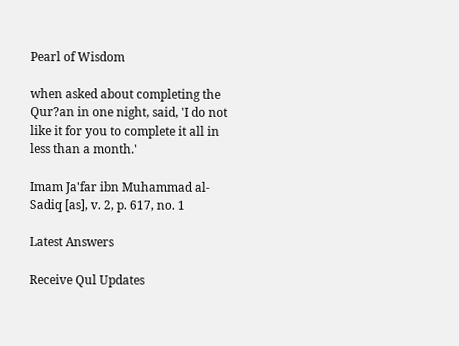Pearl of Wisdom

when asked about completing the Qur?an in one night, said, 'I do not like it for you to complete it all in less than a month.'

Imam Ja'far ibn Muhammad al-Sadiq [as], v. 2, p. 617, no. 1

Latest Answers

Receive Qul Updates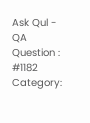Ask Qul - QA
Question : #1182 Category: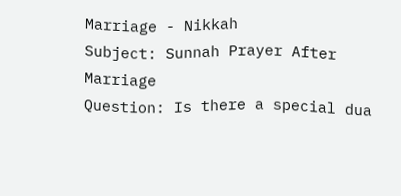Marriage - Nikkah
Subject: Sunnah Prayer After Marriage
Question: Is there a special dua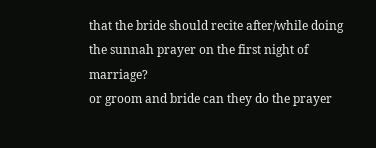that the bride should recite after/while doing the sunnah prayer on the first night of marriage?
or groom and bride can they do the prayer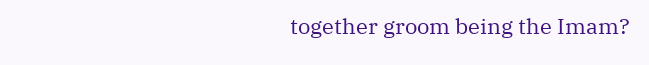together groom being the Imam?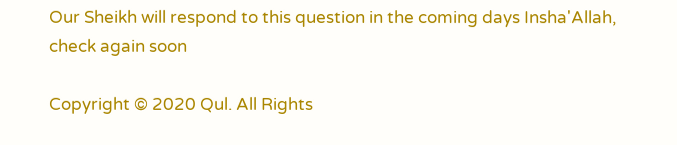Our Sheikh will respond to this question in the coming days Insha'Allah, check again soon

Copyright © 2020 Qul. All Rights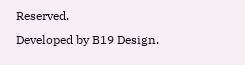Reserved.
Developed by B19 Design.